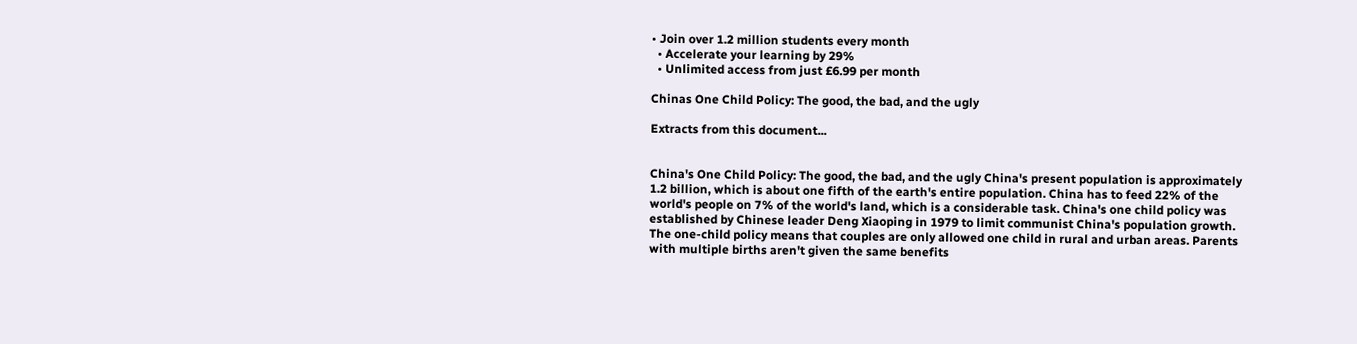• Join over 1.2 million students every month
  • Accelerate your learning by 29%
  • Unlimited access from just £6.99 per month

Chinas One Child Policy: The good, the bad, and the ugly

Extracts from this document...


China's One Child Policy: The good, the bad, and the ugly China's present population is approximately 1.2 billion, which is about one fifth of the earth's entire population. China has to feed 22% of the world's people on 7% of the world's land, which is a considerable task. China's one child policy was established by Chinese leader Deng Xiaoping in 1979 to limit communist China's population growth. The one-child policy means that couples are only allowed one child in rural and urban areas. Parents with multiple births aren't given the same benefits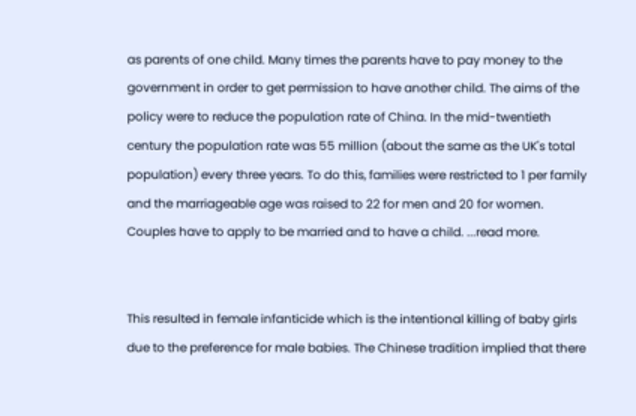as parents of one child. Many times the parents have to pay money to the government in order to get permission to have another child. The aims of the policy were to reduce the population rate of China. In the mid-twentieth century the population rate was 55 million (about the same as the UK's total population) every three years. To do this, families were restricted to 1 per family and the marriageable age was raised to 22 for men and 20 for women. Couples have to apply to be married and to have a child. ...read more.


This resulted in female infanticide which is the intentional killing of baby girls due to the preference for male babies. The Chinese tradition implied that there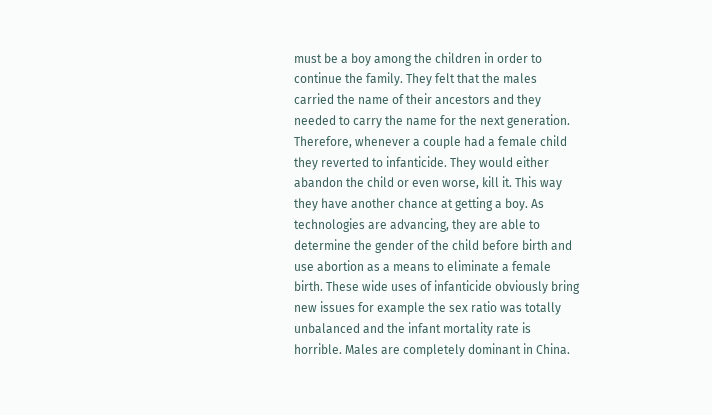must be a boy among the children in order to continue the family. They felt that the males carried the name of their ancestors and they needed to carry the name for the next generation. Therefore, whenever a couple had a female child they reverted to infanticide. They would either abandon the child or even worse, kill it. This way they have another chance at getting a boy. As technologies are advancing, they are able to determine the gender of the child before birth and use abortion as a means to eliminate a female birth. These wide uses of infanticide obviously bring new issues for example the sex ratio was totally unbalanced and the infant mortality rate is horrible. Males are completely dominant in China.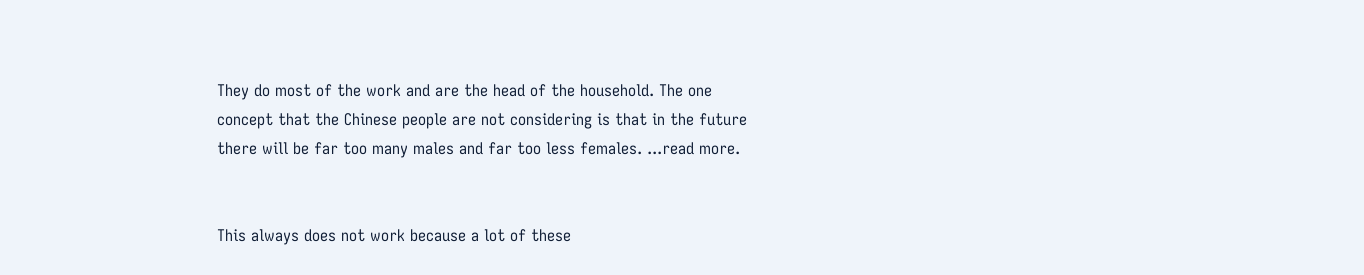They do most of the work and are the head of the household. The one concept that the Chinese people are not considering is that in the future there will be far too many males and far too less females. ...read more.


This always does not work because a lot of these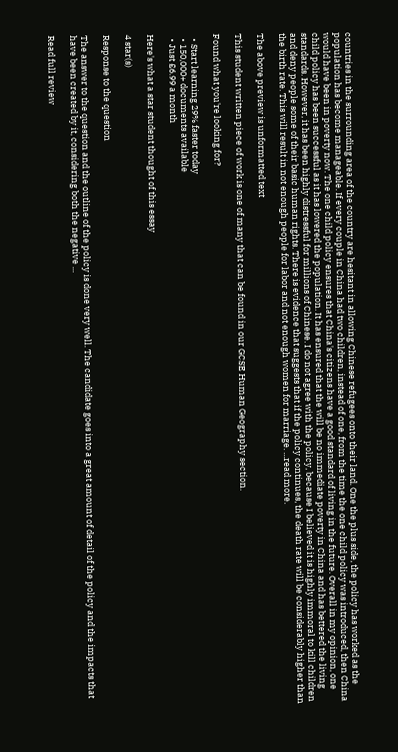countries in the surrounding area of the country are hesitant in allowing Chinese refugees onto their land. One the plus side, the policy has worked as the population has become manageable. If every couple in China had two children, instead of one, from the time the one child policy was introduced, then China would have been in poverty now. The one child policy ensures that China's citizens have a good standard of living in the future. Overall in my opinion, one child policy has been successful as it has lowered the population. It has ensured that the will be no immediate poverty in China and has bettered the living standards. However, it has been highly distressful for millions of Chinese. I do not agree with the policy, because I believed it is highly immoral to kill children and deny people some of their basic human rights. There is evidence that suggests that if the policy continues, the death rate will be considerably higher than the birth rate. This will result in not enough people for labor and not enough women for marriage. ...read more.

The above preview is unformatted text

This student written piece of work is one of many that can be found in our GCSE Human Geography section.

Found what you're looking for?

  • Start learning 29% faster today
  • 150,000+ documents available
  • Just £6.99 a month

Here's what a star student thought of this essay

4 star(s)

Response to the question

The answer to the question and the outline of the policy is done very well. The candidate goes into a great amount of detail of the policy and the impacts that have been created by it, considering both the negative ...

Read full review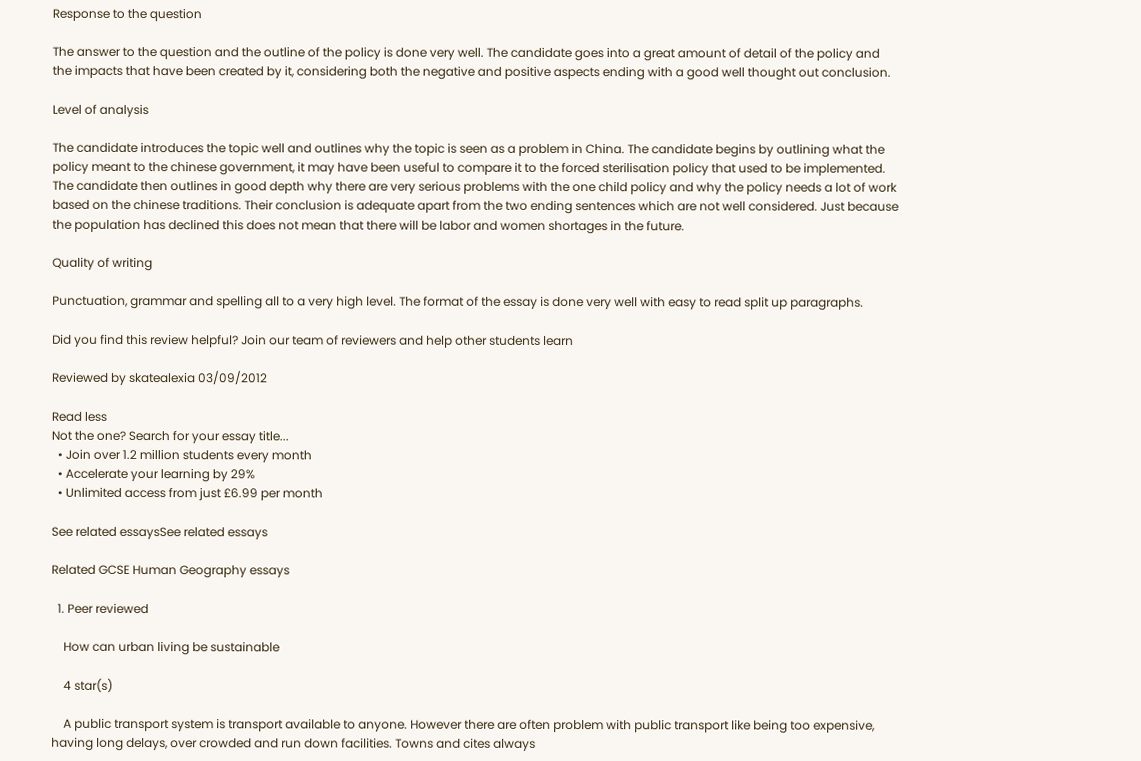Response to the question

The answer to the question and the outline of the policy is done very well. The candidate goes into a great amount of detail of the policy and the impacts that have been created by it, considering both the negative and positive aspects ending with a good well thought out conclusion.

Level of analysis

The candidate introduces the topic well and outlines why the topic is seen as a problem in China. The candidate begins by outlining what the policy meant to the chinese government, it may have been useful to compare it to the forced sterilisation policy that used to be implemented. The candidate then outlines in good depth why there are very serious problems with the one child policy and why the policy needs a lot of work based on the chinese traditions. Their conclusion is adequate apart from the two ending sentences which are not well considered. Just because the population has declined this does not mean that there will be labor and women shortages in the future.

Quality of writing

Punctuation, grammar and spelling all to a very high level. The format of the essay is done very well with easy to read split up paragraphs.

Did you find this review helpful? Join our team of reviewers and help other students learn

Reviewed by skatealexia 03/09/2012

Read less
Not the one? Search for your essay title...
  • Join over 1.2 million students every month
  • Accelerate your learning by 29%
  • Unlimited access from just £6.99 per month

See related essaysSee related essays

Related GCSE Human Geography essays

  1. Peer reviewed

    How can urban living be sustainable

    4 star(s)

    A public transport system is transport available to anyone. However there are often problem with public transport like being too expensive, having long delays, over crowded and run down facilities. Towns and cites always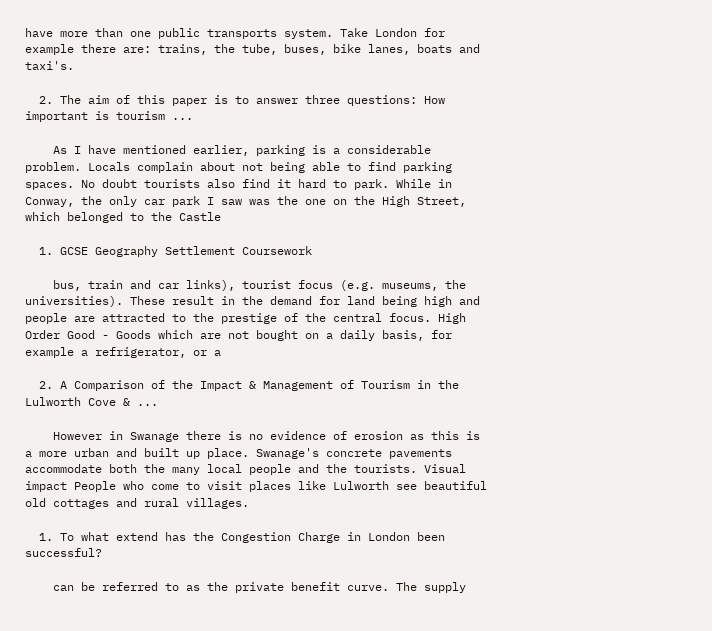have more than one public transports system. Take London for example there are: trains, the tube, buses, bike lanes, boats and taxi's.

  2. The aim of this paper is to answer three questions: How important is tourism ...

    As I have mentioned earlier, parking is a considerable problem. Locals complain about not being able to find parking spaces. No doubt tourists also find it hard to park. While in Conway, the only car park I saw was the one on the High Street, which belonged to the Castle

  1. GCSE Geography Settlement Coursework

    bus, train and car links), tourist focus (e.g. museums, the universities). These result in the demand for land being high and people are attracted to the prestige of the central focus. High Order Good - Goods which are not bought on a daily basis, for example a refrigerator, or a

  2. A Comparison of the Impact & Management of Tourism in the Lulworth Cove & ...

    However in Swanage there is no evidence of erosion as this is a more urban and built up place. Swanage's concrete pavements accommodate both the many local people and the tourists. Visual impact People who come to visit places like Lulworth see beautiful old cottages and rural villages.

  1. To what extend has the Congestion Charge in London been successful?

    can be referred to as the private benefit curve. The supply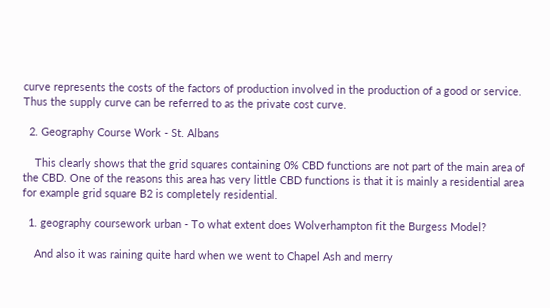curve represents the costs of the factors of production involved in the production of a good or service. Thus the supply curve can be referred to as the private cost curve.

  2. Geography Course Work - St. Albans

    This clearly shows that the grid squares containing 0% CBD functions are not part of the main area of the CBD. One of the reasons this area has very little CBD functions is that it is mainly a residential area for example grid square B2 is completely residential.

  1. geography coursework urban - To what extent does Wolverhampton fit the Burgess Model?

    And also it was raining quite hard when we went to Chapel Ash and merry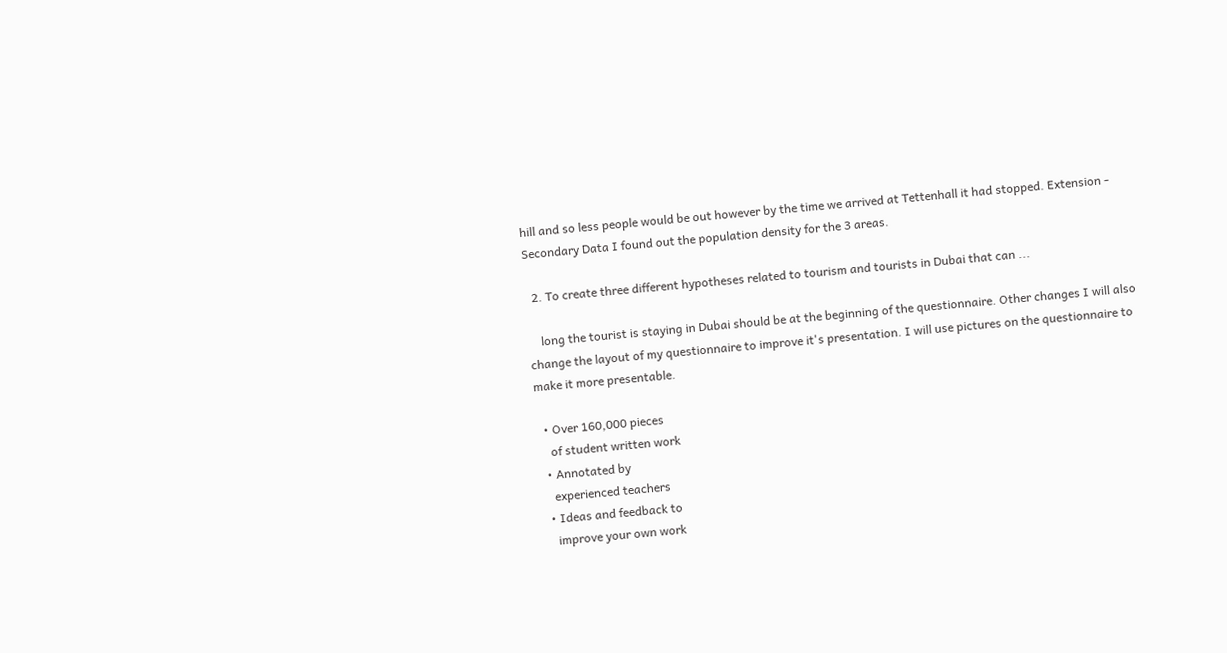hill and so less people would be out however by the time we arrived at Tettenhall it had stopped. Extension - Secondary Data I found out the population density for the 3 areas.

  2. To create three different hypotheses related to tourism and tourists in Dubai that can ...

    long the tourist is staying in Dubai should be at the beginning of the questionnaire. Other changes I will also change the layout of my questionnaire to improve it's presentation. I will use pictures on the questionnaire to make it more presentable.

  • Over 160,000 pieces
    of student written work
  • Annotated by
    experienced teachers
  • Ideas and feedback to
    improve your own work